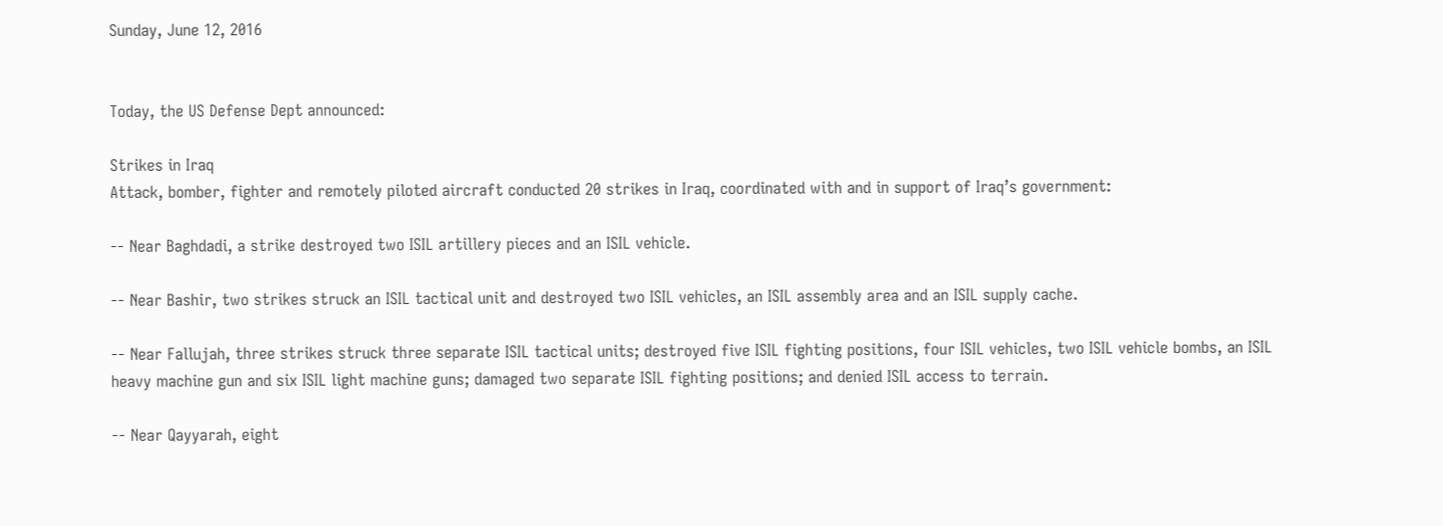Sunday, June 12, 2016


Today, the US Defense Dept announced:

Strikes in Iraq
Attack, bomber, fighter and remotely piloted aircraft conducted 20 strikes in Iraq, coordinated with and in support of Iraq’s government:

-- Near Baghdadi, a strike destroyed two ISIL artillery pieces and an ISIL vehicle.

-- Near Bashir, two strikes struck an ISIL tactical unit and destroyed two ISIL vehicles, an ISIL assembly area and an ISIL supply cache.

-- Near Fallujah, three strikes struck three separate ISIL tactical units; destroyed five ISIL fighting positions, four ISIL vehicles, two ISIL vehicle bombs, an ISIL heavy machine gun and six ISIL light machine guns; damaged two separate ISIL fighting positions; and denied ISIL access to terrain.

-- Near Qayyarah, eight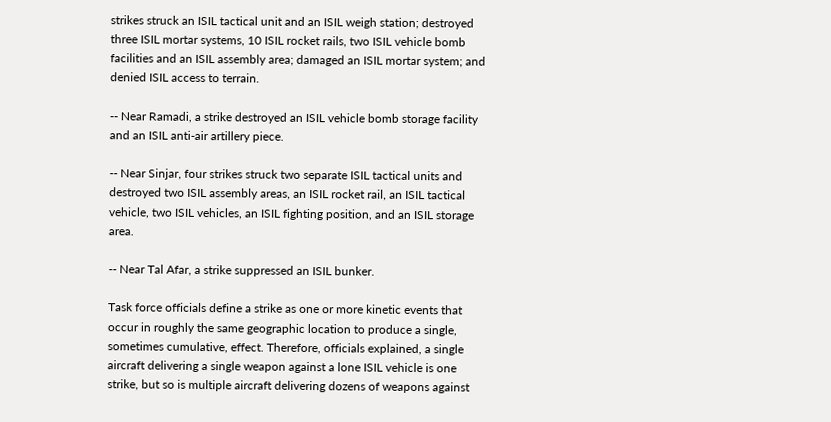strikes struck an ISIL tactical unit and an ISIL weigh station; destroyed three ISIL mortar systems, 10 ISIL rocket rails, two ISIL vehicle bomb facilities and an ISIL assembly area; damaged an ISIL mortar system; and denied ISIL access to terrain.

-- Near Ramadi, a strike destroyed an ISIL vehicle bomb storage facility and an ISIL anti-air artillery piece.

-- Near Sinjar, four strikes struck two separate ISIL tactical units and destroyed two ISIL assembly areas, an ISIL rocket rail, an ISIL tactical vehicle, two ISIL vehicles, an ISIL fighting position, and an ISIL storage area.

-- Near Tal Afar, a strike suppressed an ISIL bunker.

Task force officials define a strike as one or more kinetic events that occur in roughly the same geographic location to produce a single, sometimes cumulative, effect. Therefore, officials explained, a single aircraft delivering a single weapon against a lone ISIL vehicle is one strike, but so is multiple aircraft delivering dozens of weapons against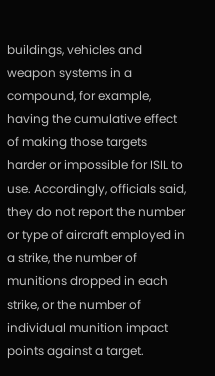buildings, vehicles and weapon systems in a compound, for example, having the cumulative effect of making those targets harder or impossible for ISIL to use. Accordingly, officials said, they do not report the number or type of aircraft employed in a strike, the number of munitions dropped in each strike, or the number of individual munition impact points against a target.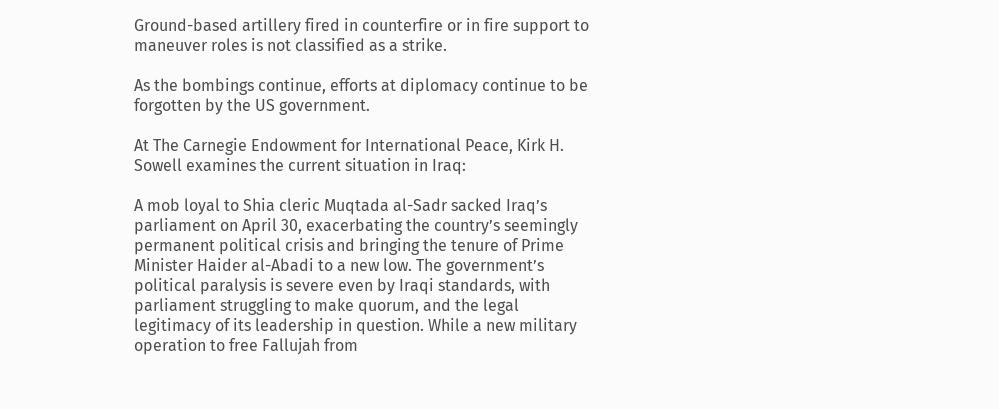Ground-based artillery fired in counterfire or in fire support to maneuver roles is not classified as a strike.

As the bombings continue, efforts at diplomacy continue to be forgotten by the US government.

At The Carnegie Endowment for International Peace, Kirk H. Sowell examines the current situation in Iraq:

A mob loyal to Shia cleric Muqtada al-Sadr sacked Iraq’s parliament on April 30, exacerbating the country’s seemingly permanent political crisis and bringing the tenure of Prime Minister Haider al-Abadi to a new low. The government’s political paralysis is severe even by Iraqi standards, with parliament struggling to make quorum, and the legal legitimacy of its leadership in question. While a new military operation to free Fallujah from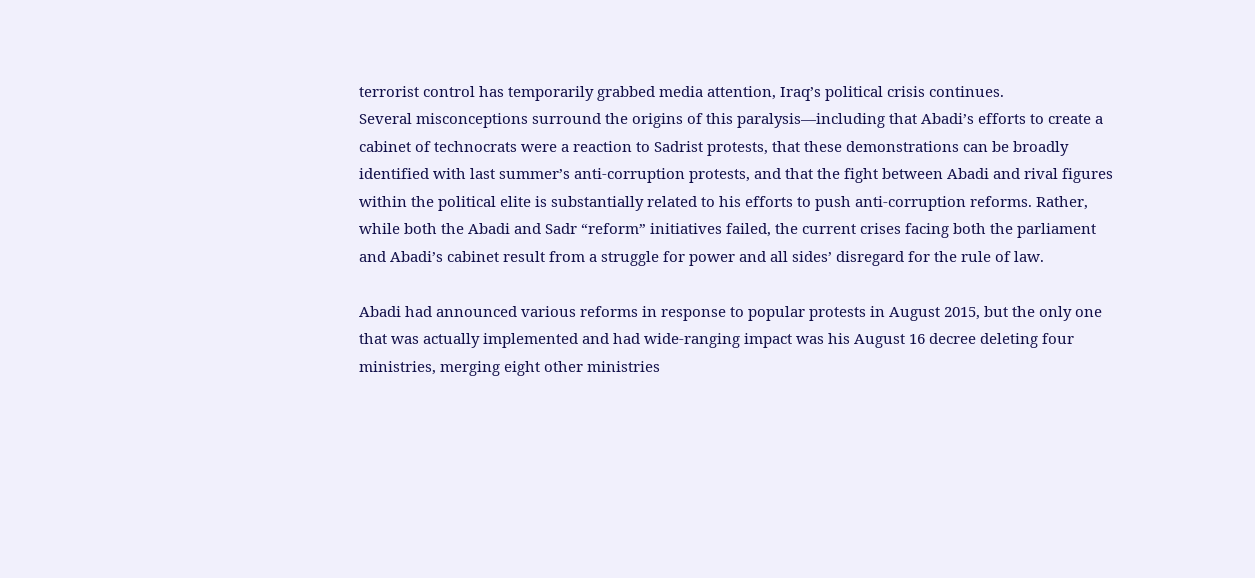terrorist control has temporarily grabbed media attention, Iraq’s political crisis continues.
Several misconceptions surround the origins of this paralysis—including that Abadi’s efforts to create a cabinet of technocrats were a reaction to Sadrist protests, that these demonstrations can be broadly identified with last summer’s anti-corruption protests, and that the fight between Abadi and rival figures within the political elite is substantially related to his efforts to push anti-corruption reforms. Rather, while both the Abadi and Sadr “reform” initiatives failed, the current crises facing both the parliament and Abadi’s cabinet result from a struggle for power and all sides’ disregard for the rule of law.

Abadi had announced various reforms in response to popular protests in August 2015, but the only one that was actually implemented and had wide-ranging impact was his August 16 decree deleting four ministries, merging eight other ministries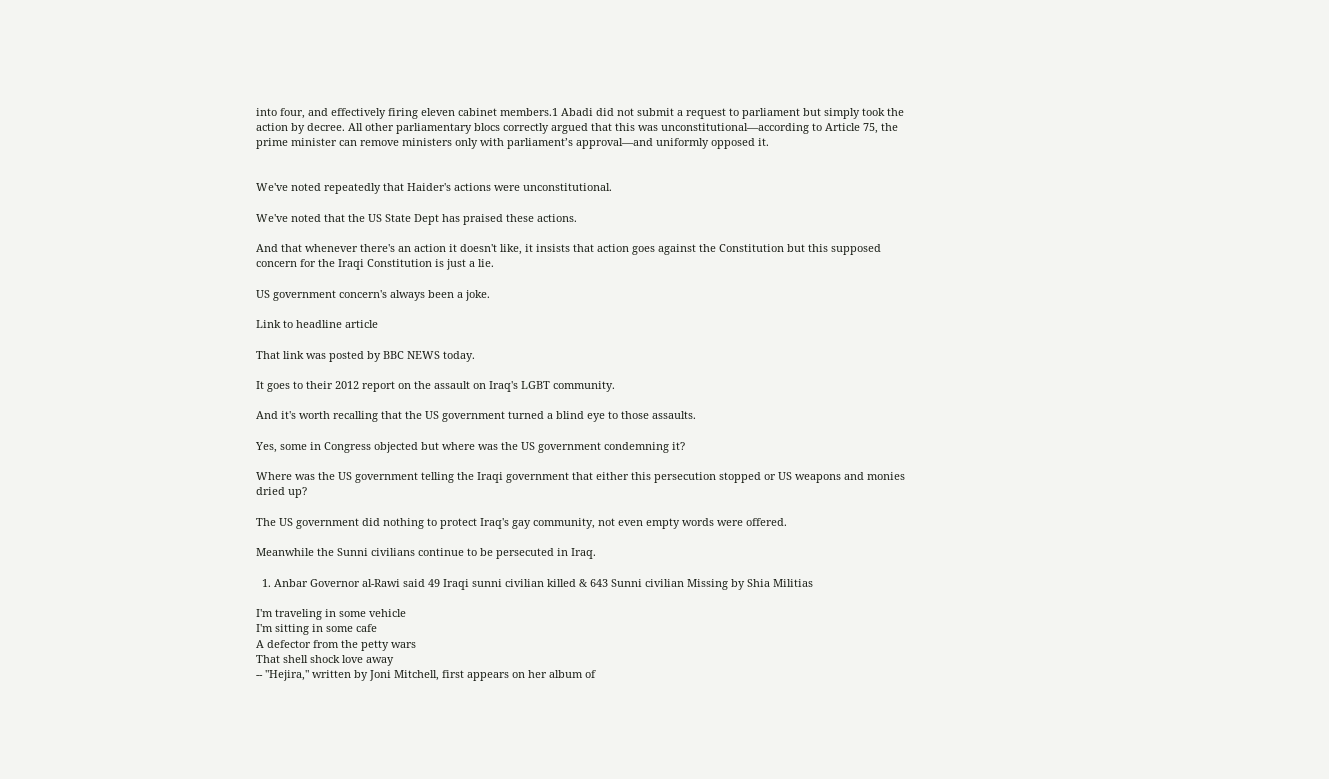into four, and effectively firing eleven cabinet members.1 Abadi did not submit a request to parliament but simply took the action by decree. All other parliamentary blocs correctly argued that this was unconstitutional—according to Article 75, the prime minister can remove ministers only with parliament’s approval—and uniformly opposed it.


We've noted repeatedly that Haider's actions were unconstitutional.

We've noted that the US State Dept has praised these actions.

And that whenever there's an action it doesn't like, it insists that action goes against the Constitution but this supposed concern for the Iraqi Constitution is just a lie.

US government concern's always been a joke.

Link to headline article

That link was posted by BBC NEWS today.

It goes to their 2012 report on the assault on Iraq's LGBT community.

And it's worth recalling that the US government turned a blind eye to those assaults.

Yes, some in Congress objected but where was the US government condemning it?

Where was the US government telling the Iraqi government that either this persecution stopped or US weapons and monies dried up?

The US government did nothing to protect Iraq's gay community, not even empty words were offered.

Meanwhile the Sunni civilians continue to be persecuted in Iraq.

  1. Anbar Governor al-Rawi said 49 Iraqi sunni civilian killed & 643 Sunni civilian Missing by Shia Militias

I'm traveling in some vehicle
I'm sitting in some cafe
A defector from the petty wars
That shell shock love away
-- "Hejira," written by Joni Mitchell, first appears on her album of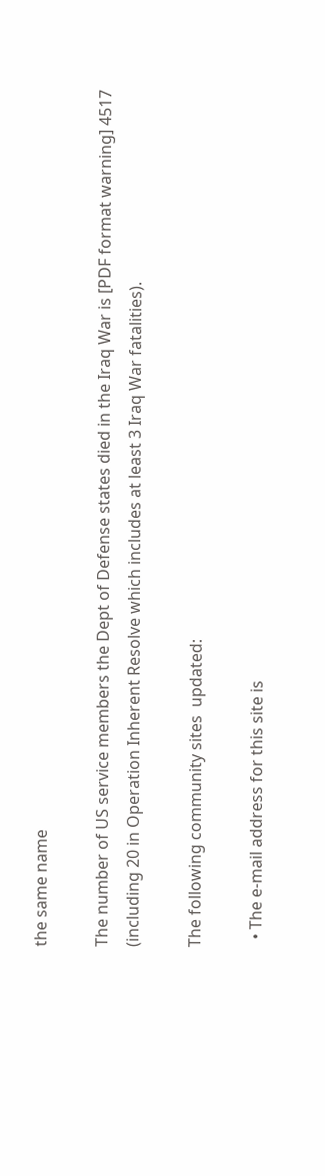the same name

The number of US service members the Dept of Defense states died in the Iraq War is [PDF format warning] 4517 (including 20 in Operation Inherent Resolve which includes at least 3 Iraq War fatalities).

The following community sites  updated:

  • The e-mail address for this site is